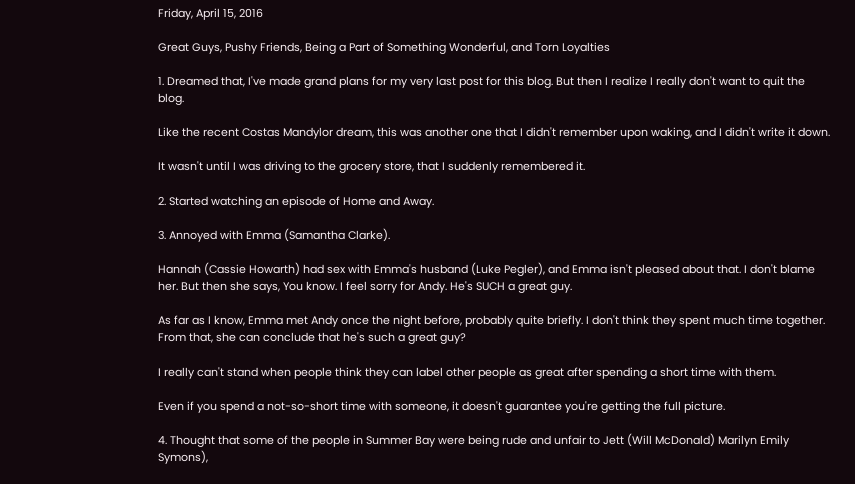Friday, April 15, 2016

Great Guys, Pushy Friends, Being a Part of Something Wonderful, and Torn Loyalties

1. Dreamed that, I've made grand plans for my very last post for this blog. But then I realize I really don't want to quit the blog.

Like the recent Costas Mandylor dream, this was another one that I didn't remember upon waking, and I didn't write it down.

It wasn't until I was driving to the grocery store, that I suddenly remembered it.

2. Started watching an episode of Home and Away.

3. Annoyed with Emma (Samantha Clarke).

Hannah (Cassie Howarth) had sex with Emma's husband (Luke Pegler), and Emma isn't pleased about that. I don't blame her. But then she says, You know. I feel sorry for Andy. He's SUCH a great guy.

As far as I know, Emma met Andy once the night before, probably quite briefly. I don't think they spent much time together.  From that, she can conclude that he's such a great guy?

I really can't stand when people think they can label other people as great after spending a short time with them.

Even if you spend a not-so-short time with someone, it doesn't guarantee you're getting the full picture.

4. Thought that some of the people in Summer Bay were being rude and unfair to Jett (Will McDonald) Marilyn Emily Symons),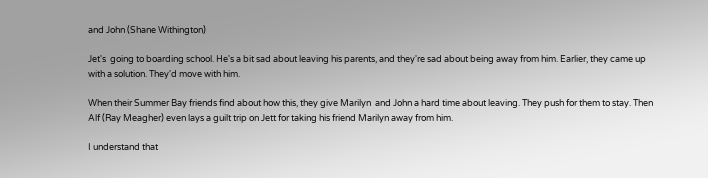and John (Shane Withington)

Jet's  going to boarding school. He's a bit sad about leaving his parents, and they're sad about being away from him. Earlier, they came up with a solution. They'd move with him.

When their Summer Bay friends find about how this, they give Marilyn  and John a hard time about leaving. They push for them to stay. Then Alf (Ray Meagher) even lays a guilt trip on Jett for taking his friend Marilyn away from him.

I understand that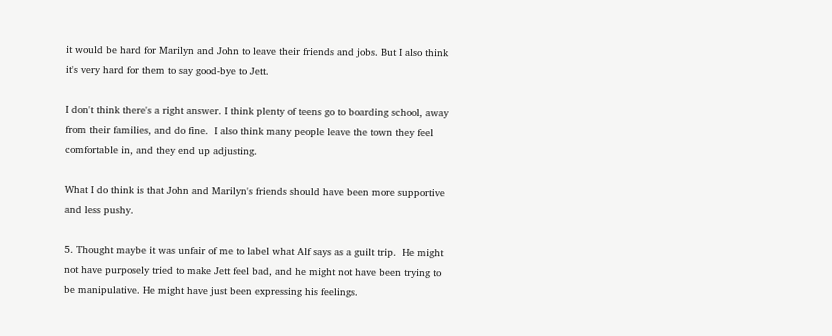it would be hard for Marilyn and John to leave their friends and jobs. But I also think it's very hard for them to say good-bye to Jett.

I don't think there's a right answer. I think plenty of teens go to boarding school, away from their families, and do fine.  I also think many people leave the town they feel comfortable in, and they end up adjusting.

What I do think is that John and Marilyn's friends should have been more supportive and less pushy.

5. Thought maybe it was unfair of me to label what Alf says as a guilt trip.  He might not have purposely tried to make Jett feel bad, and he might not have been trying to be manipulative. He might have just been expressing his feelings.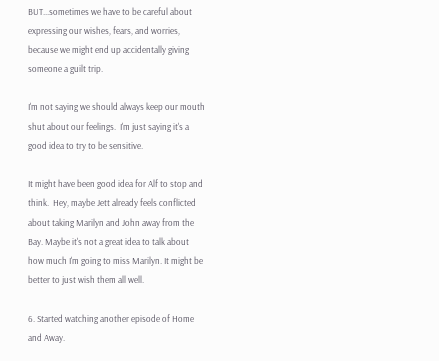BUT...sometimes we have to be careful about expressing our wishes, fears, and worries, because we might end up accidentally giving someone a guilt trip.

I'm not saying we should always keep our mouth shut about our feelings.  I'm just saying it's a good idea to try to be sensitive.

It might have been good idea for Alf to stop and think.  Hey, maybe Jett already feels conflicted about taking Marilyn and John away from the Bay. Maybe it's not a great idea to talk about how much I'm going to miss Marilyn. It might be better to just wish them all well.

6. Started watching another episode of Home and Away.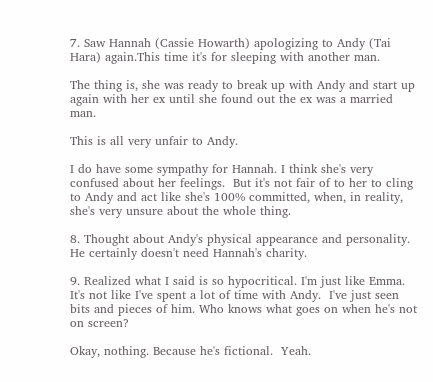7. Saw Hannah (Cassie Howarth) apologizing to Andy (Tai Hara) again.This time it's for sleeping with another man.

The thing is, she was ready to break up with Andy and start up again with her ex until she found out the ex was a married man.

This is all very unfair to Andy.

I do have some sympathy for Hannah. I think she's very confused about her feelings.  But it's not fair of to her to cling to Andy and act like she's 100% committed, when, in reality, she's very unsure about the whole thing.

8. Thought about Andy's physical appearance and personality. He certainly doesn't need Hannah's charity.

9. Realized what I said is so hypocritical. I'm just like Emma. It's not like I've spent a lot of time with Andy.  I've just seen bits and pieces of him. Who knows what goes on when he's not on screen?

Okay, nothing. Because he's fictional.  Yeah.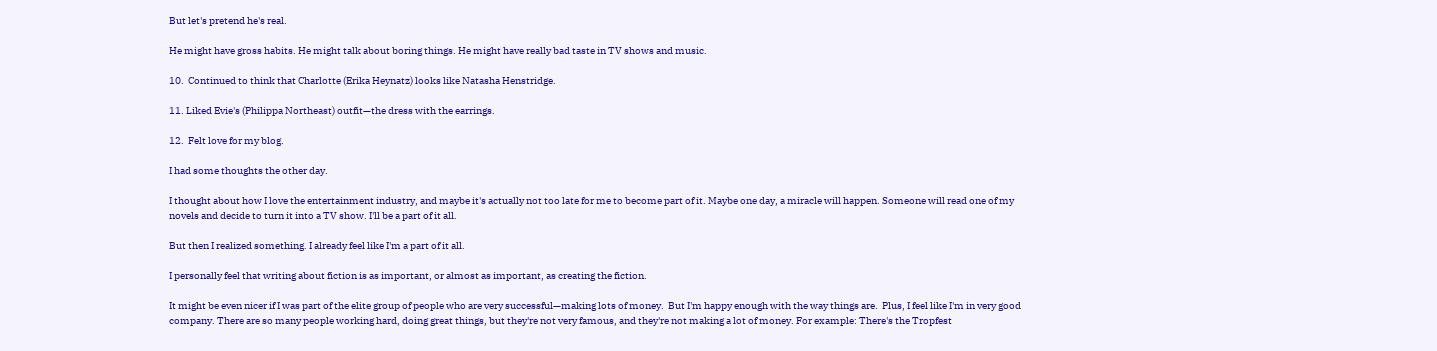But let's pretend he's real.

He might have gross habits. He might talk about boring things. He might have really bad taste in TV shows and music.

10.  Continued to think that Charlotte (Erika Heynatz) looks like Natasha Henstridge.

11. Liked Evie's (Philippa Northeast) outfit—the dress with the earrings.

12.  Felt love for my blog.

I had some thoughts the other day.

I thought about how I love the entertainment industry, and maybe it's actually not too late for me to become part of it. Maybe one day, a miracle will happen. Someone will read one of my novels and decide to turn it into a TV show. I'll be a part of it all.

But then I realized something. I already feel like I'm a part of it all.

I personally feel that writing about fiction is as important, or almost as important, as creating the fiction.

It might be even nicer if I was part of the elite group of people who are very successful—making lots of money.  But I'm happy enough with the way things are.  Plus, I feel like I'm in very good company. There are so many people working hard, doing great things, but they're not very famous, and they're not making a lot of money. For example: There's the Tropfest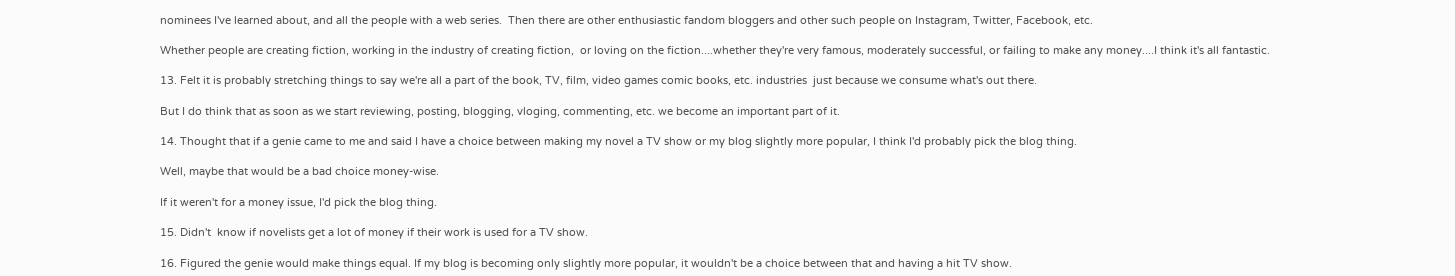nominees I've learned about, and all the people with a web series.  Then there are other enthusiastic fandom bloggers and other such people on Instagram, Twitter, Facebook, etc.

Whether people are creating fiction, working in the industry of creating fiction,  or loving on the fiction....whether they're very famous, moderately successful, or failing to make any money....I think it's all fantastic.

13. Felt it is probably stretching things to say we're all a part of the book, TV, film, video games comic books, etc. industries  just because we consume what's out there.

But I do think that as soon as we start reviewing, posting, blogging, vloging, commenting, etc. we become an important part of it.

14. Thought that if a genie came to me and said I have a choice between making my novel a TV show or my blog slightly more popular, I think I'd probably pick the blog thing.

Well, maybe that would be a bad choice money-wise.

If it weren't for a money issue, I'd pick the blog thing.

15. Didn't  know if novelists get a lot of money if their work is used for a TV show.

16. Figured the genie would make things equal. If my blog is becoming only slightly more popular, it wouldn't be a choice between that and having a hit TV show.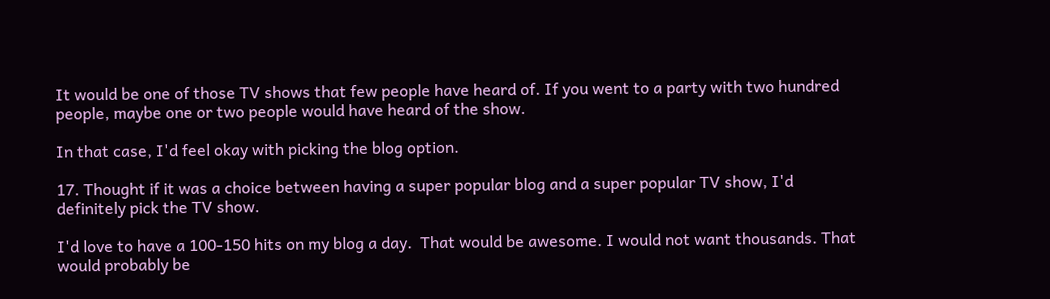It would be one of those TV shows that few people have heard of. If you went to a party with two hundred people, maybe one or two people would have heard of the show.

In that case, I'd feel okay with picking the blog option.

17. Thought if it was a choice between having a super popular blog and a super popular TV show, I'd definitely pick the TV show.

I'd love to have a 100-150 hits on my blog a day.  That would be awesome. I would not want thousands. That would probably be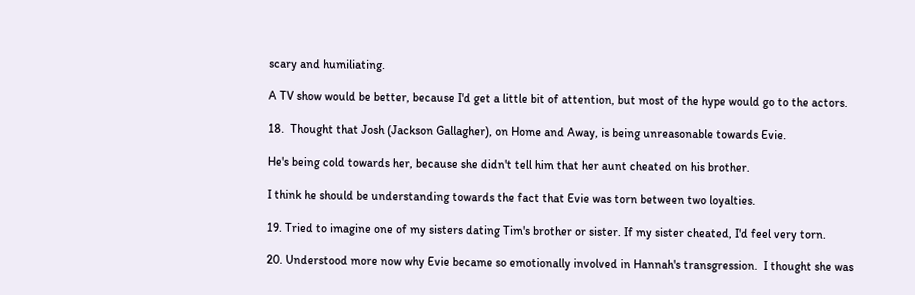scary and humiliating.

A TV show would be better, because I'd get a little bit of attention, but most of the hype would go to the actors.

18.  Thought that Josh (Jackson Gallagher), on Home and Away, is being unreasonable towards Evie.

He's being cold towards her, because she didn't tell him that her aunt cheated on his brother.

I think he should be understanding towards the fact that Evie was torn between two loyalties.

19. Tried to imagine one of my sisters dating Tim's brother or sister. If my sister cheated, I'd feel very torn.

20. Understood more now why Evie became so emotionally involved in Hannah's transgression.  I thought she was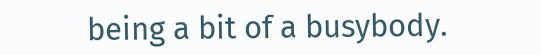being a bit of a busybody.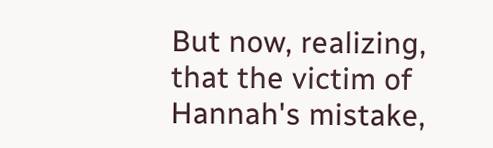But now, realizing, that the victim of Hannah's mistake,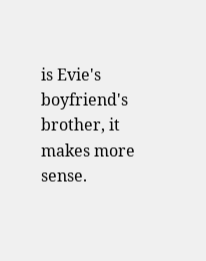is Evie's boyfriend's brother, it makes more sense.